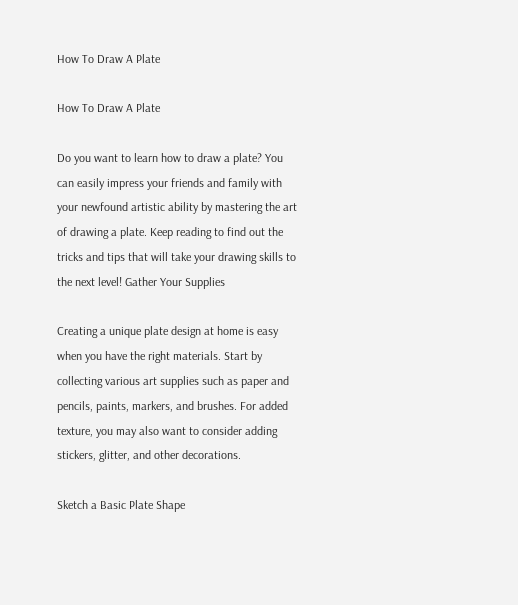How To Draw A Plate

How To Draw A Plate

Do you want to learn how to draw a plate? You can easily impress your friends and family with your newfound artistic ability by mastering the art of drawing a plate. Keep reading to find out the tricks and tips that will take your drawing skills to the next level! Gather Your Supplies

Creating a unique plate design at home is easy when you have the right materials. Start by collecting various art supplies such as paper and pencils, paints, markers, and brushes. For added texture, you may also want to consider adding stickers, glitter, and other decorations.

Sketch a Basic Plate Shape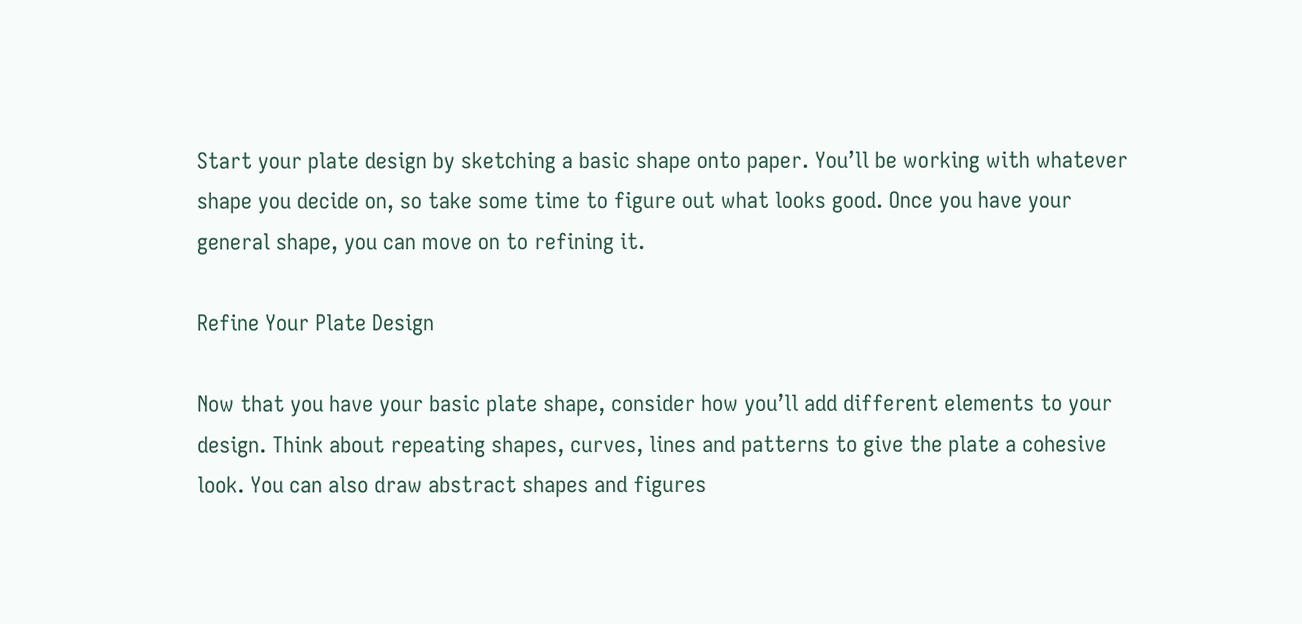Start your plate design by sketching a basic shape onto paper. You’ll be working with whatever shape you decide on, so take some time to figure out what looks good. Once you have your general shape, you can move on to refining it.

Refine Your Plate Design

Now that you have your basic plate shape, consider how you’ll add different elements to your design. Think about repeating shapes, curves, lines and patterns to give the plate a cohesive look. You can also draw abstract shapes and figures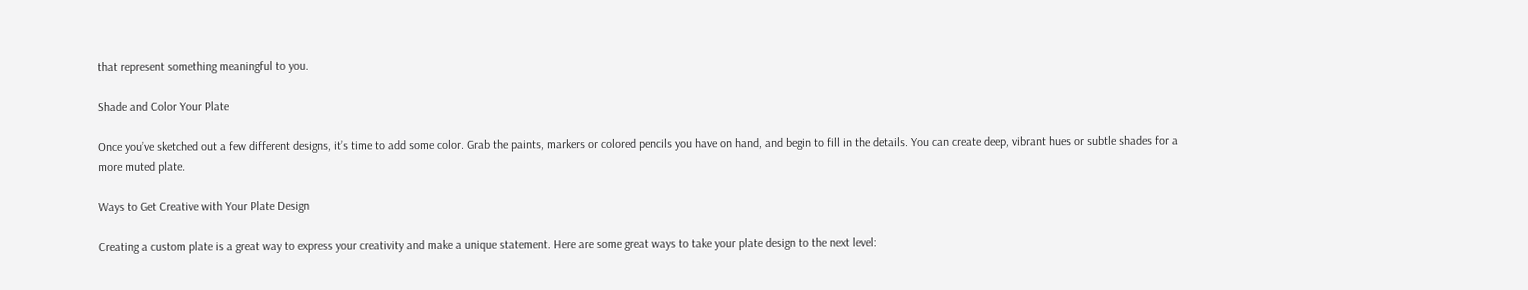that represent something meaningful to you.

Shade and Color Your Plate

Once you’ve sketched out a few different designs, it’s time to add some color. Grab the paints, markers or colored pencils you have on hand, and begin to fill in the details. You can create deep, vibrant hues or subtle shades for a more muted plate.

Ways to Get Creative with Your Plate Design

Creating a custom plate is a great way to express your creativity and make a unique statement. Here are some great ways to take your plate design to the next level: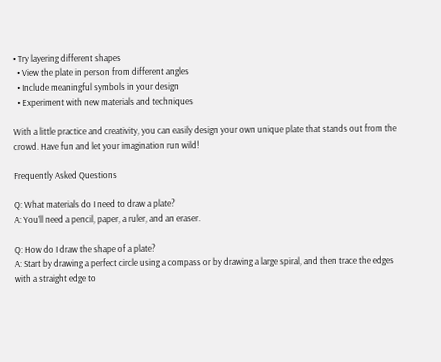• Try layering different shapes
  • View the plate in person from different angles
  • Include meaningful symbols in your design
  • Experiment with new materials and techniques

With a little practice and creativity, you can easily design your own unique plate that stands out from the crowd. Have fun and let your imagination run wild!

Frequently Asked Questions

Q: What materials do I need to draw a plate?
A: You’ll need a pencil, paper, a ruler, and an eraser.

Q: How do I draw the shape of a plate?
A: Start by drawing a perfect circle using a compass or by drawing a large spiral, and then trace the edges with a straight edge to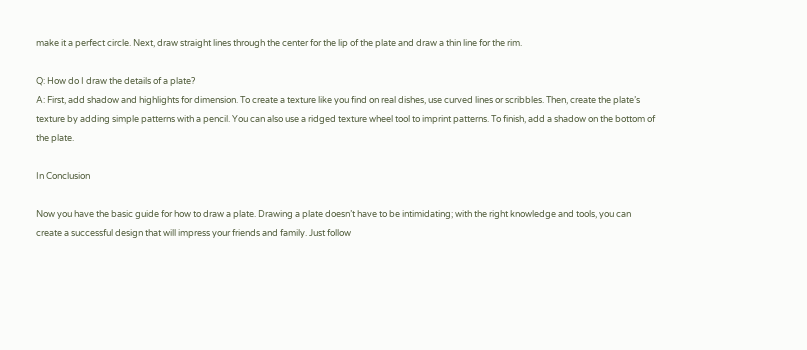make it a perfect circle. Next, draw straight lines through the center for the lip of the plate and draw a thin line for the rim.

Q: How do I draw the details of a plate?
A: First, add shadow and highlights for dimension. To create a texture like you find on real dishes, use curved lines or scribbles. Then, create the plate’s texture by adding simple patterns with a pencil. You can also use a ridged texture wheel tool to imprint patterns. To finish, add a shadow on the bottom of the plate.

In Conclusion

Now you have the basic guide for how to draw a plate. Drawing a plate doesn’t have to be intimidating; with the right knowledge and tools, you can create a successful design that will impress your friends and family. Just follow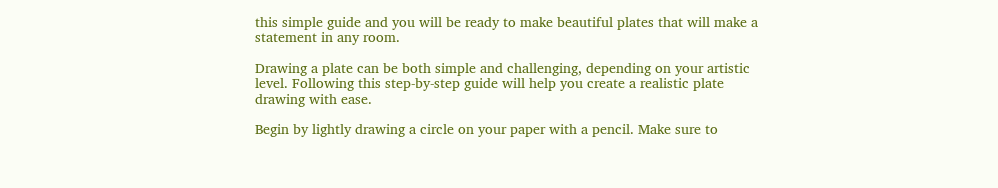this simple guide and you will be ready to make beautiful plates that will make a statement in any room.

Drawing a plate can be both simple and challenging, depending on your artistic level. Following this step-by-step guide will help you create a realistic plate drawing with ease.

Begin by lightly drawing a circle on your paper with a pencil. Make sure to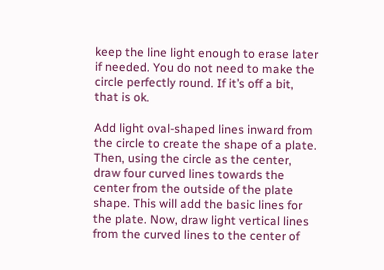keep the line light enough to erase later if needed. You do not need to make the circle perfectly round. If it’s off a bit, that is ok.

Add light oval-shaped lines inward from the circle to create the shape of a plate. Then, using the circle as the center, draw four curved lines towards the center from the outside of the plate shape. This will add the basic lines for the plate. Now, draw light vertical lines from the curved lines to the center of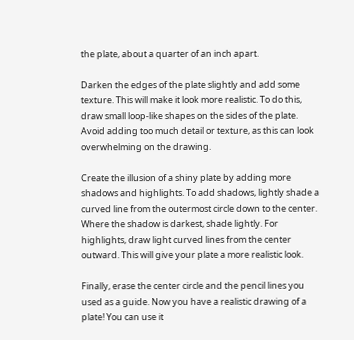the plate, about a quarter of an inch apart.

Darken the edges of the plate slightly and add some texture. This will make it look more realistic. To do this, draw small loop-like shapes on the sides of the plate. Avoid adding too much detail or texture, as this can look overwhelming on the drawing.

Create the illusion of a shiny plate by adding more shadows and highlights. To add shadows, lightly shade a curved line from the outermost circle down to the center. Where the shadow is darkest, shade lightly. For highlights, draw light curved lines from the center outward. This will give your plate a more realistic look.

Finally, erase the center circle and the pencil lines you used as a guide. Now you have a realistic drawing of a plate! You can use it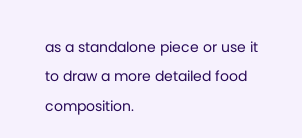as a standalone piece or use it to draw a more detailed food composition.